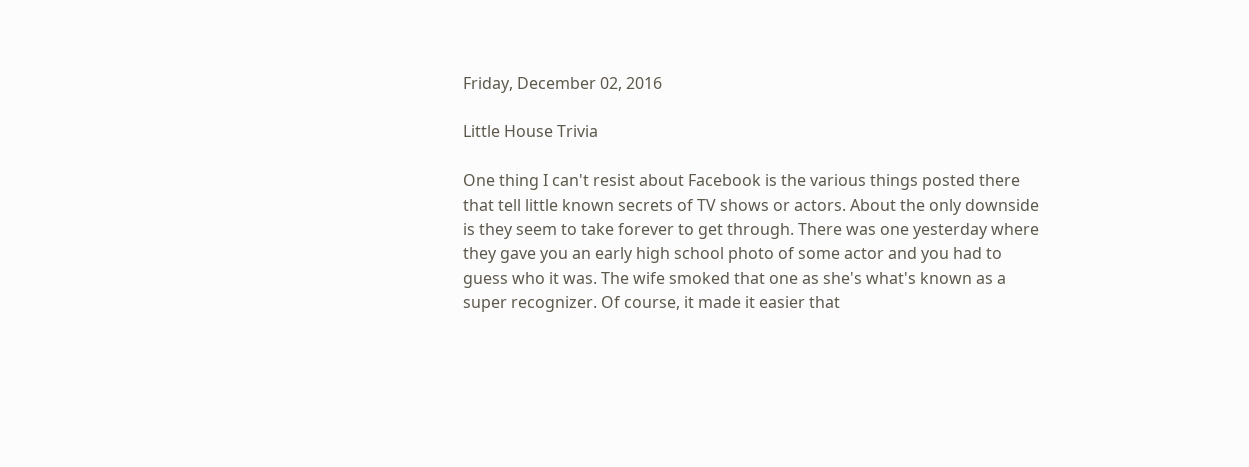Friday, December 02, 2016

Little House Trivia

One thing I can't resist about Facebook is the various things posted there that tell little known secrets of TV shows or actors. About the only downside is they seem to take forever to get through. There was one yesterday where they gave you an early high school photo of some actor and you had to guess who it was. The wife smoked that one as she's what's known as a super recognizer. Of course, it made it easier that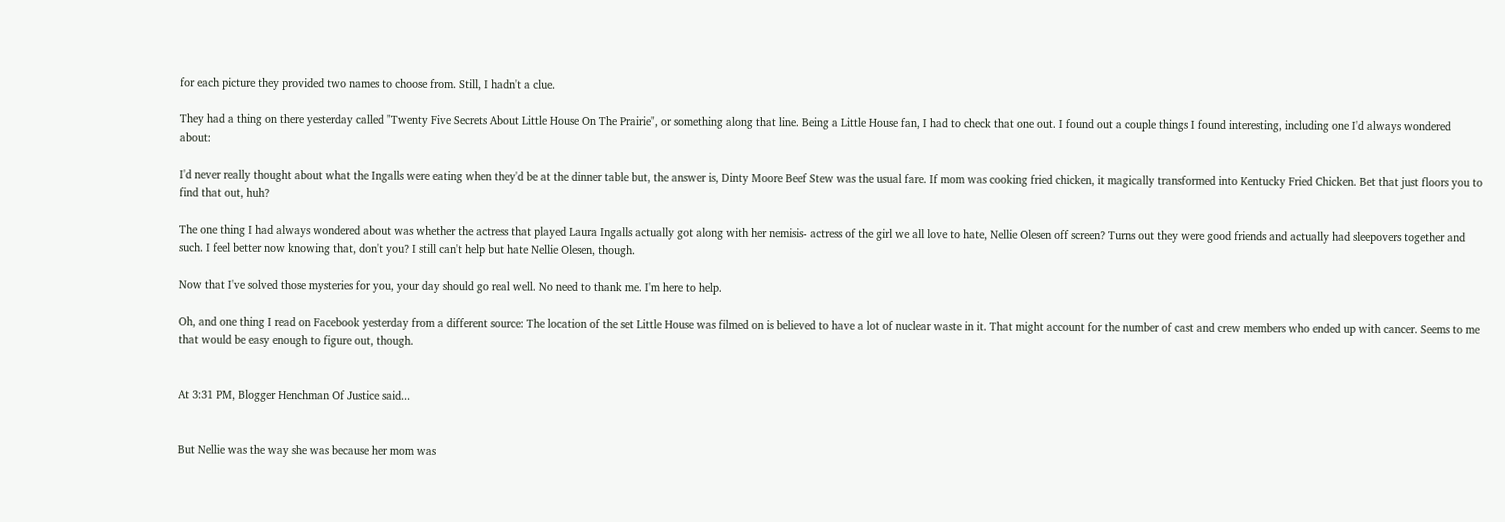for each picture they provided two names to choose from. Still, I hadn't a clue.

They had a thing on there yesterday called "Twenty Five Secrets About Little House On The Prairie", or something along that line. Being a Little House fan, I had to check that one out. I found out a couple things I found interesting, including one I'd always wondered about:

I'd never really thought about what the Ingalls were eating when they'd be at the dinner table but, the answer is, Dinty Moore Beef Stew was the usual fare. If mom was cooking fried chicken, it magically transformed into Kentucky Fried Chicken. Bet that just floors you to find that out, huh?

The one thing I had always wondered about was whether the actress that played Laura Ingalls actually got along with her nemisis- actress of the girl we all love to hate, Nellie Olesen off screen? Turns out they were good friends and actually had sleepovers together and such. I feel better now knowing that, don't you? I still can't help but hate Nellie Olesen, though.

Now that I've solved those mysteries for you, your day should go real well. No need to thank me. I'm here to help.

Oh, and one thing I read on Facebook yesterday from a different source: The location of the set Little House was filmed on is believed to have a lot of nuclear waste in it. That might account for the number of cast and crew members who ended up with cancer. Seems to me that would be easy enough to figure out, though.


At 3:31 PM, Blogger Henchman Of Justice said...


But Nellie was the way she was because her mom was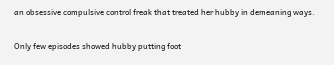an obsessive compulsive control freak that treated her hubby in demeaning ways.

Only few episodes showed hubby putting foot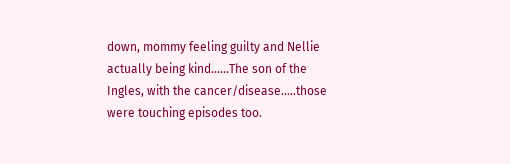down, mommy feeling guilty and Nellie actually being kind......The son of the Ingles, with the cancer/disease.....those were touching episodes too.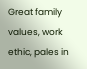Great family values, work ethic, pales in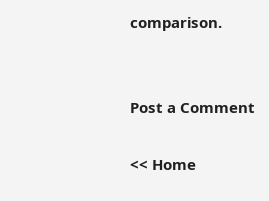comparison.


Post a Comment

<< Home